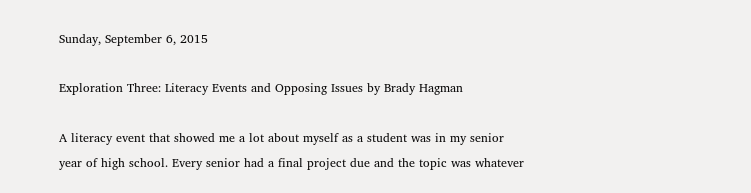Sunday, September 6, 2015

Exploration Three: Literacy Events and Opposing Issues by Brady Hagman

A literacy event that showed me a lot about myself as a student was in my senior year of high school. Every senior had a final project due and the topic was whatever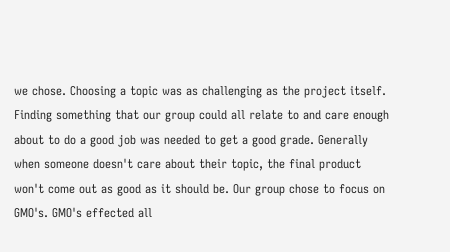we chose. Choosing a topic was as challenging as the project itself. Finding something that our group could all relate to and care enough about to do a good job was needed to get a good grade. Generally when someone doesn't care about their topic, the final product won't come out as good as it should be. Our group chose to focus on GMO's. GMO's effected all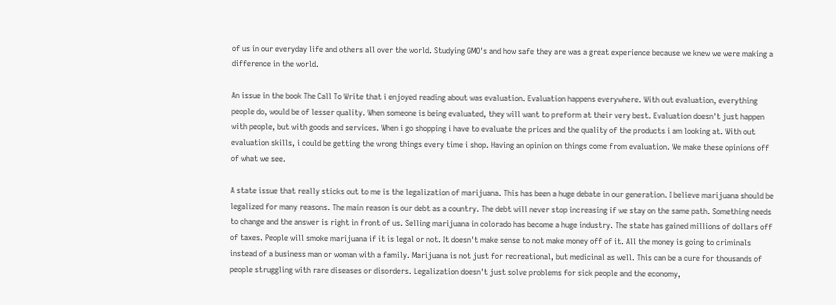of us in our everyday life and others all over the world. Studying GMO's and how safe they are was a great experience because we knew we were making a difference in the world.

An issue in the book The Call To Write that i enjoyed reading about was evaluation. Evaluation happens everywhere. With out evaluation, everything people do, would be of lesser quality. When someone is being evaluated, they will want to preform at their very best. Evaluation doesn't just happen with people, but with goods and services. When i go shopping i have to evaluate the prices and the quality of the products i am looking at. With out evaluation skills, i could be getting the wrong things every time i shop. Having an opinion on things come from evaluation. We make these opinions off of what we see.

A state issue that really sticks out to me is the legalization of marijuana. This has been a huge debate in our generation. I believe marijuana should be legalized for many reasons. The main reason is our debt as a country. The debt will never stop increasing if we stay on the same path. Something needs to change and the answer is right in front of us. Selling marijuana in colorado has become a huge industry. The state has gained millions of dollars off of taxes. People will smoke marijuana if it is legal or not. It doesn't make sense to not make money off of it. All the money is going to criminals instead of a business man or woman with a family. Marijuana is not just for recreational, but medicinal as well. This can be a cure for thousands of people struggling with rare diseases or disorders. Legalization doesn't just solve problems for sick people and the economy,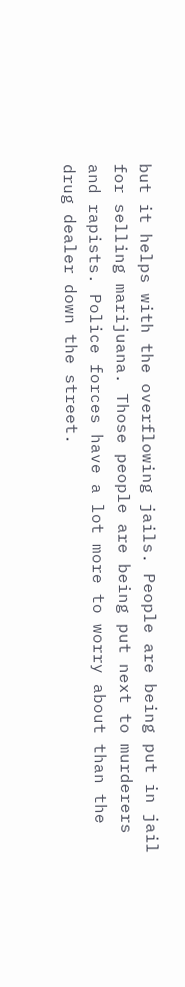but it helps with the overflowing jails. People are being put in jail for selling marijuana. Those people are being put next to murderers and rapists. Police forces have a lot more to worry about than the drug dealer down the street.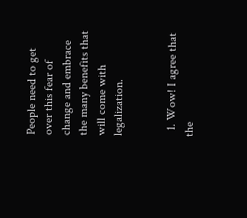People need to get over this fear of change and embrace the many benefits that will come with legalization.


  1. Wow! I agree that the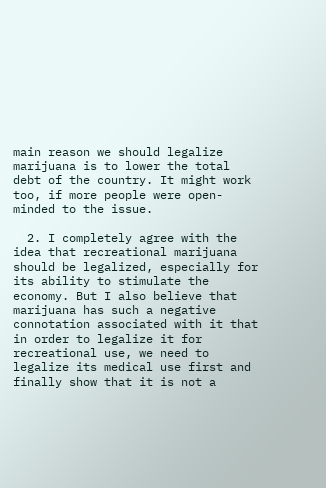main reason we should legalize marijuana is to lower the total debt of the country. It might work too, if more people were open-minded to the issue.

  2. I completely agree with the idea that recreational marijuana should be legalized, especially for its ability to stimulate the economy. But I also believe that marijuana has such a negative connotation associated with it that in order to legalize it for recreational use, we need to legalize its medical use first and finally show that it is not a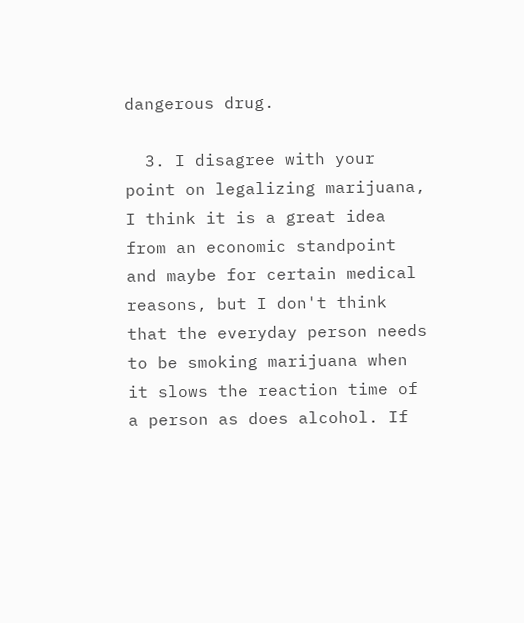dangerous drug.

  3. I disagree with your point on legalizing marijuana, I think it is a great idea from an economic standpoint and maybe for certain medical reasons, but I don't think that the everyday person needs to be smoking marijuana when it slows the reaction time of a person as does alcohol. If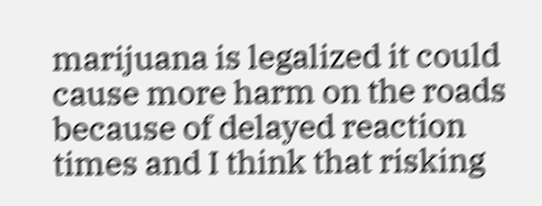marijuana is legalized it could cause more harm on the roads because of delayed reaction times and I think that risking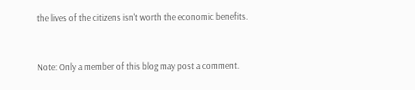the lives of the citizens isn't worth the economic benefits.


Note: Only a member of this blog may post a comment.